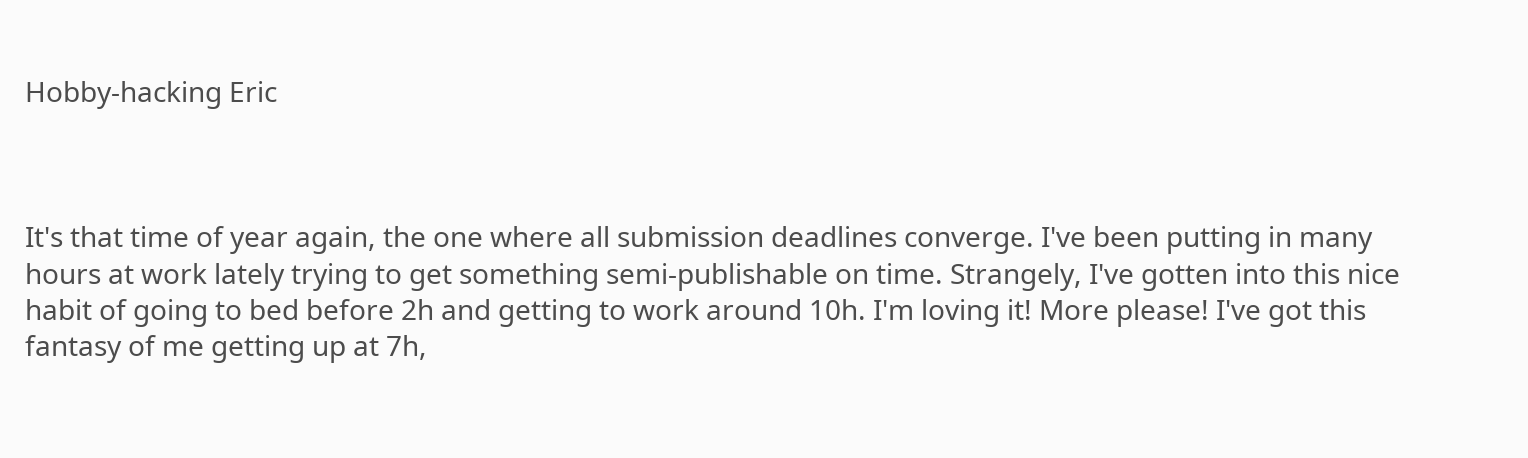Hobby-hacking Eric



It's that time of year again, the one where all submission deadlines converge. I've been putting in many hours at work lately trying to get something semi-publishable on time. Strangely, I've gotten into this nice habit of going to bed before 2h and getting to work around 10h. I'm loving it! More please! I've got this fantasy of me getting up at 7h,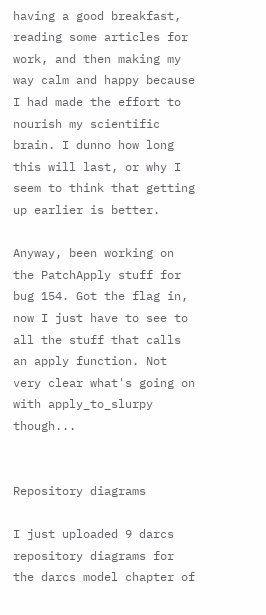having a good breakfast, reading some articles for work, and then making my way calm and happy because I had made the effort to nourish my scientific brain. I dunno how long this will last, or why I seem to think that getting up earlier is better.

Anyway, been working on the PatchApply stuff for bug 154. Got the flag in, now I just have to see to all the stuff that calls an apply function. Not very clear what's going on with apply_to_slurpy though...


Repository diagrams

I just uploaded 9 darcs repository diagrams for the darcs model chapter of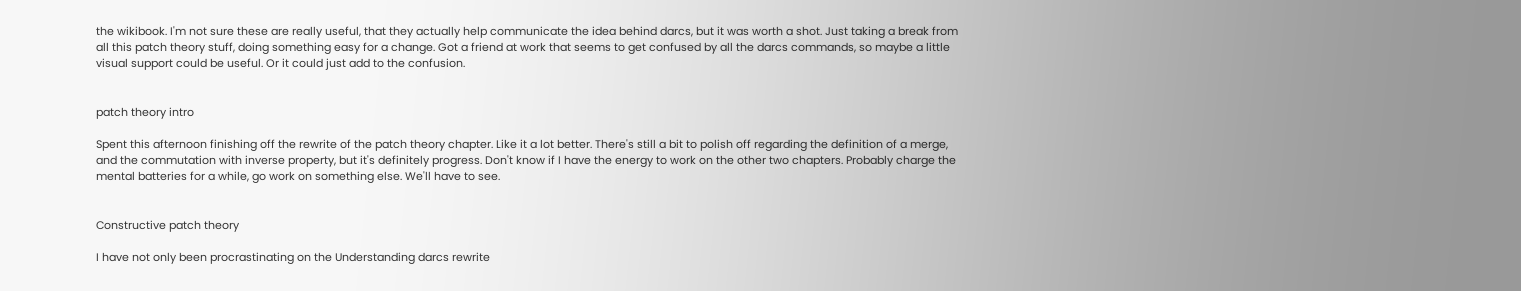the wikibook. I'm not sure these are really useful, that they actually help communicate the idea behind darcs, but it was worth a shot. Just taking a break from all this patch theory stuff, doing something easy for a change. Got a friend at work that seems to get confused by all the darcs commands, so maybe a little visual support could be useful. Or it could just add to the confusion.


patch theory intro

Spent this afternoon finishing off the rewrite of the patch theory chapter. Like it a lot better. There's still a bit to polish off regarding the definition of a merge, and the commutation with inverse property, but it's definitely progress. Don't know if I have the energy to work on the other two chapters. Probably charge the mental batteries for a while, go work on something else. We'll have to see.


Constructive patch theory

I have not only been procrastinating on the Understanding darcs rewrite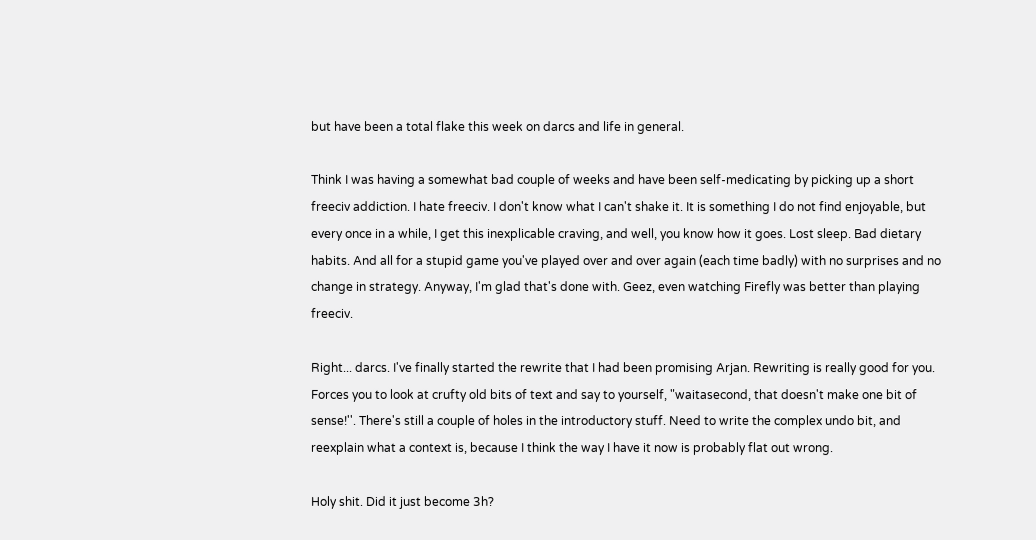but have been a total flake this week on darcs and life in general.

Think I was having a somewhat bad couple of weeks and have been self-medicating by picking up a short freeciv addiction. I hate freeciv. I don't know what I can't shake it. It is something I do not find enjoyable, but every once in a while, I get this inexplicable craving, and well, you know how it goes. Lost sleep. Bad dietary habits. And all for a stupid game you've played over and over again (each time badly) with no surprises and no change in strategy. Anyway, I'm glad that's done with. Geez, even watching Firefly was better than playing freeciv.

Right... darcs. I've finally started the rewrite that I had been promising Arjan. Rewriting is really good for you. Forces you to look at crufty old bits of text and say to yourself, "waitasecond, that doesn't make one bit of sense!''. There's still a couple of holes in the introductory stuff. Need to write the complex undo bit, and reexplain what a context is, because I think the way I have it now is probably flat out wrong.

Holy shit. Did it just become 3h?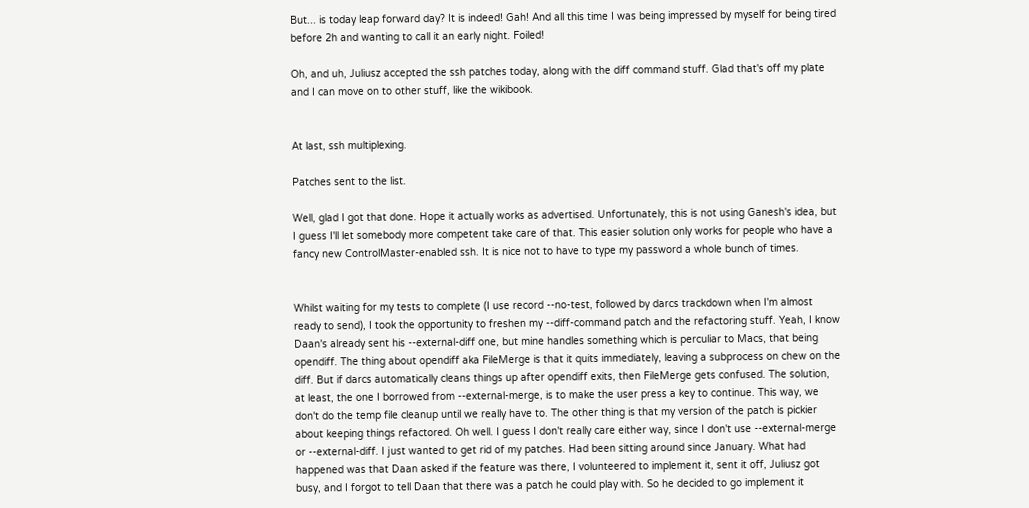But... is today leap forward day? It is indeed! Gah! And all this time I was being impressed by myself for being tired before 2h and wanting to call it an early night. Foiled!

Oh, and uh, Juliusz accepted the ssh patches today, along with the diff command stuff. Glad that's off my plate and I can move on to other stuff, like the wikibook.


At last, ssh multiplexing.

Patches sent to the list.

Well, glad I got that done. Hope it actually works as advertised. Unfortunately, this is not using Ganesh's idea, but I guess I'll let somebody more competent take care of that. This easier solution only works for people who have a fancy new ControlMaster-enabled ssh. It is nice not to have to type my password a whole bunch of times.


Whilst waiting for my tests to complete (I use record --no-test, followed by darcs trackdown when I'm almost ready to send), I took the opportunity to freshen my --diff-command patch and the refactoring stuff. Yeah, I know Daan's already sent his --external-diff one, but mine handles something which is perculiar to Macs, that being opendiff. The thing about opendiff aka FileMerge is that it quits immediately, leaving a subprocess on chew on the diff. But if darcs automatically cleans things up after opendiff exits, then FileMerge gets confused. The solution, at least, the one I borrowed from --external-merge, is to make the user press a key to continue. This way, we don't do the temp file cleanup until we really have to. The other thing is that my version of the patch is pickier about keeping things refactored. Oh well. I guess I don't really care either way, since I don't use --external-merge or --external-diff. I just wanted to get rid of my patches. Had been sitting around since January. What had happened was that Daan asked if the feature was there, I volunteered to implement it, sent it off, Juliusz got busy, and I forgot to tell Daan that there was a patch he could play with. So he decided to go implement it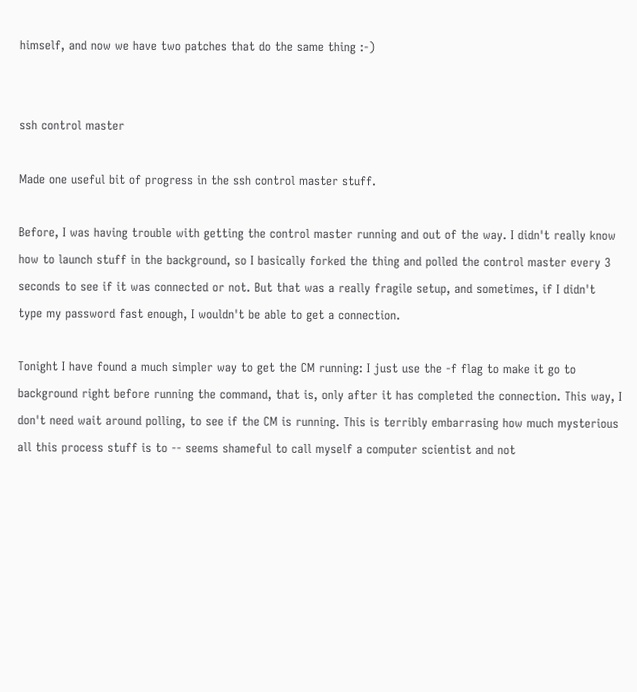himself, and now we have two patches that do the same thing :-)


ssh control master

Made one useful bit of progress in the ssh control master stuff.

Before, I was having trouble with getting the control master running and out of the way. I didn't really know how to launch stuff in the background, so I basically forked the thing and polled the control master every 3 seconds to see if it was connected or not. But that was a really fragile setup, and sometimes, if I didn't type my password fast enough, I wouldn't be able to get a connection.

Tonight I have found a much simpler way to get the CM running: I just use the -f flag to make it go to background right before running the command, that is, only after it has completed the connection. This way, I don't need wait around polling, to see if the CM is running. This is terribly embarrasing how much mysterious all this process stuff is to -- seems shameful to call myself a computer scientist and not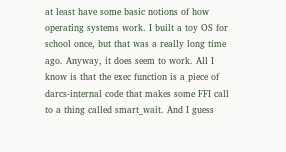at least have some basic notions of how operating systems work. I built a toy OS for school once, but that was a really long time ago. Anyway, it does seem to work. All I know is that the exec function is a piece of darcs-internal code that makes some FFI call to a thing called smart_wait. And I guess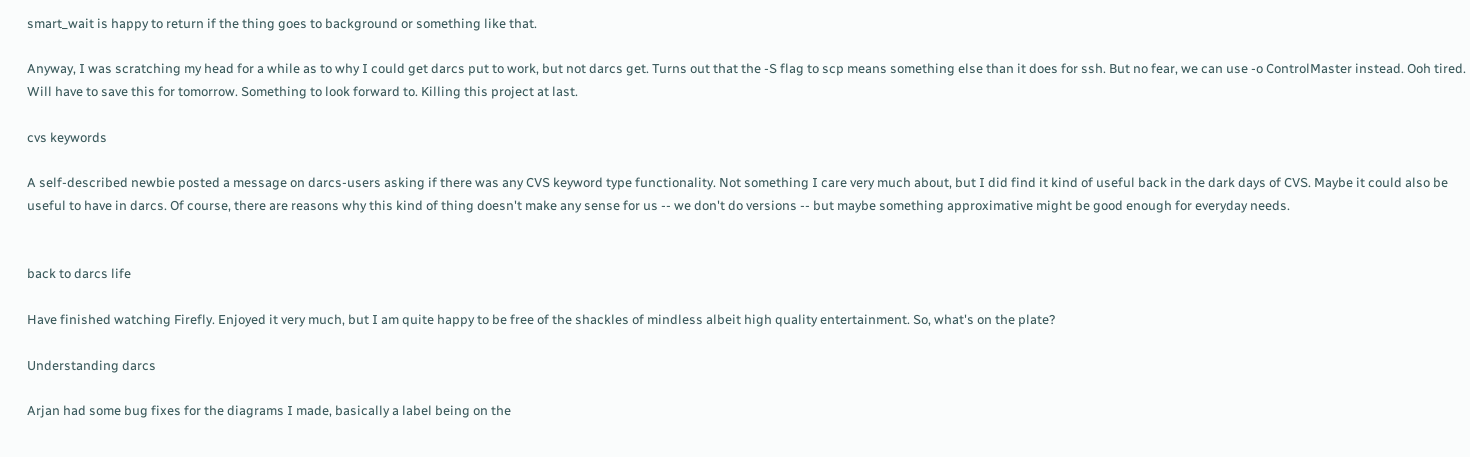smart_wait is happy to return if the thing goes to background or something like that.

Anyway, I was scratching my head for a while as to why I could get darcs put to work, but not darcs get. Turns out that the -S flag to scp means something else than it does for ssh. But no fear, we can use -o ControlMaster instead. Ooh tired. Will have to save this for tomorrow. Something to look forward to. Killing this project at last.

cvs keywords

A self-described newbie posted a message on darcs-users asking if there was any CVS keyword type functionality. Not something I care very much about, but I did find it kind of useful back in the dark days of CVS. Maybe it could also be useful to have in darcs. Of course, there are reasons why this kind of thing doesn't make any sense for us -- we don't do versions -- but maybe something approximative might be good enough for everyday needs.


back to darcs life

Have finished watching Firefly. Enjoyed it very much, but I am quite happy to be free of the shackles of mindless albeit high quality entertainment. So, what's on the plate?

Understanding darcs

Arjan had some bug fixes for the diagrams I made, basically a label being on the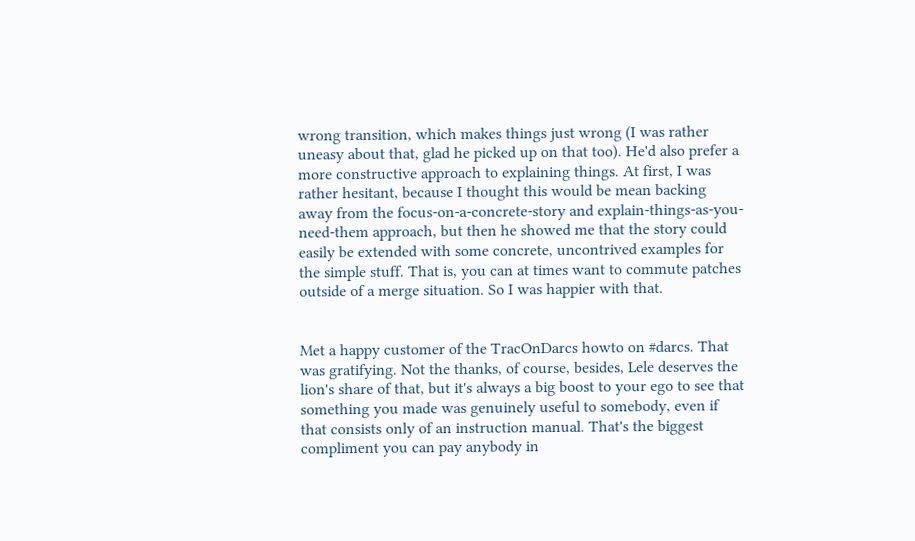wrong transition, which makes things just wrong (I was rather uneasy about that, glad he picked up on that too). He'd also prefer a more constructive approach to explaining things. At first, I was rather hesitant, because I thought this would be mean backing away from the focus-on-a-concrete-story and explain-things-as-you-need-them approach, but then he showed me that the story could easily be extended with some concrete, uncontrived examples for the simple stuff. That is, you can at times want to commute patches outside of a merge situation. So I was happier with that.


Met a happy customer of the TracOnDarcs howto on #darcs. That was gratifying. Not the thanks, of course, besides, Lele deserves the lion's share of that, but it's always a big boost to your ego to see that something you made was genuinely useful to somebody, even if that consists only of an instruction manual. That's the biggest compliment you can pay anybody in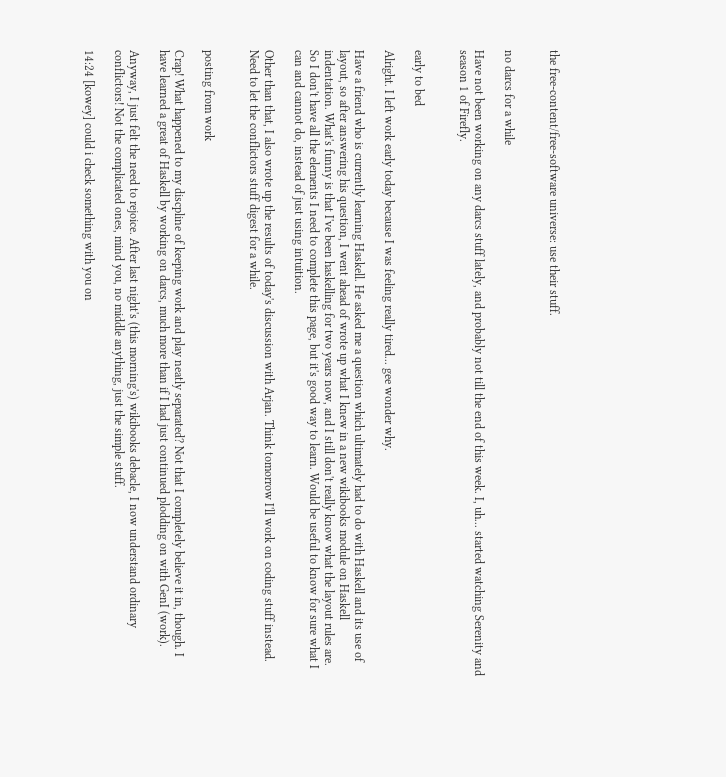the free-content/free-software universe: use their stuff.


no darcs for a while

Have not been working on any darcs stuff lately, and probably not till the end of this week. I, uh... started watching Serenity and season 1 of Firefly.


early to bed

Alright. I left work early today because I was feeling really tired... gee wonder why.

Have a friend who is currently learning Haskell. He asked me a question which ultimately had to do with Haskell and its use of layout, so after answering his question, I went ahead of wrote up what I knew in a new wikibooks module on Haskell indentation. What's funny is that I've been haskelling for two years now, and I still don't really know what the layout rules are. So I don't have all the elements I need to complete this page, but it's good way to learn. Would be useful to know for sure what I can and cannot do, instead of just using intuition.

Other than that, I also wrote up the results of today's discussion with Arjan. Think tomorrow I'll work on coding stuff instead. Need to let the conflictors stuff digest for a while.


posting from work

Crap! What happened to my discpline of keeping work and play neatly separated? Not that I completely believe it in, though. I have learned a great of Haskell by working on darcs, much more than if I had just continued plodding on with GenI (work).

Anyway, I just felt the need to rejoice. After last night's (this morning's) wikibooks debacle, I now understand ordinary conflictors! Not the complicated ones, mind you, no middle anything, just the simple stuff.

14:24 [kowey] could i check something with you on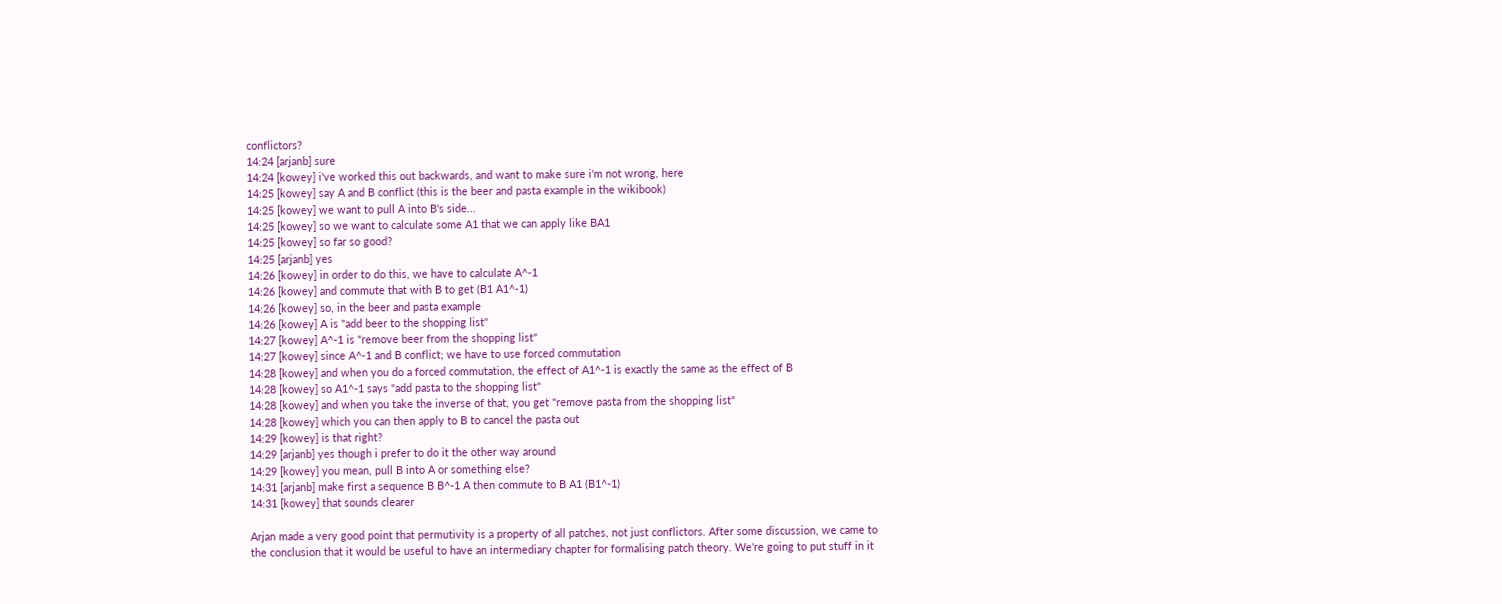conflictors?
14:24 [arjanb] sure
14:24 [kowey] i've worked this out backwards, and want to make sure i'm not wrong, here
14:25 [kowey] say A and B conflict (this is the beer and pasta example in the wikibook)
14:25 [kowey] we want to pull A into B's side...
14:25 [kowey] so we want to calculate some A1 that we can apply like BA1
14:25 [kowey] so far so good?
14:25 [arjanb] yes
14:26 [kowey] in order to do this, we have to calculate A^-1
14:26 [kowey] and commute that with B to get (B1 A1^-1)
14:26 [kowey] so, in the beer and pasta example
14:26 [kowey] A is "add beer to the shopping list"
14:27 [kowey] A^-1 is "remove beer from the shopping list"
14:27 [kowey] since A^-1 and B conflict; we have to use forced commutation
14:28 [kowey] and when you do a forced commutation, the effect of A1^-1 is exactly the same as the effect of B
14:28 [kowey] so A1^-1 says "add pasta to the shopping list"
14:28 [kowey] and when you take the inverse of that, you get "remove pasta from the shopping list"
14:28 [kowey] which you can then apply to B to cancel the pasta out
14:29 [kowey] is that right?
14:29 [arjanb] yes though i prefer to do it the other way around
14:29 [kowey] you mean, pull B into A or something else?
14:31 [arjanb] make first a sequence B B^-1 A then commute to B A1 (B1^-1)
14:31 [kowey] that sounds clearer

Arjan made a very good point that permutivity is a property of all patches, not just conflictors. After some discussion, we came to the conclusion that it would be useful to have an intermediary chapter for formalising patch theory. We're going to put stuff in it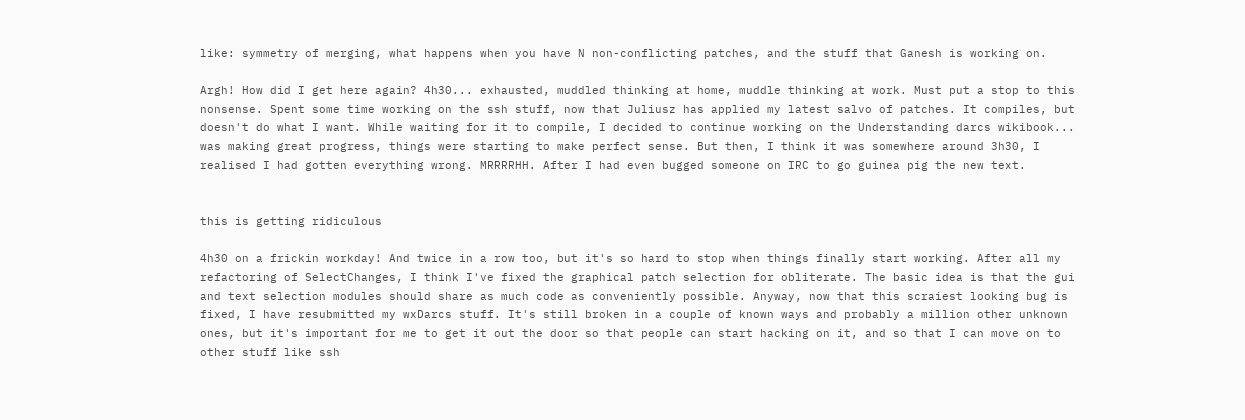like: symmetry of merging, what happens when you have N non-conflicting patches, and the stuff that Ganesh is working on.

Argh! How did I get here again? 4h30... exhausted, muddled thinking at home, muddle thinking at work. Must put a stop to this nonsense. Spent some time working on the ssh stuff, now that Juliusz has applied my latest salvo of patches. It compiles, but doesn't do what I want. While waiting for it to compile, I decided to continue working on the Understanding darcs wikibook... was making great progress, things were starting to make perfect sense. But then, I think it was somewhere around 3h30, I realised I had gotten everything wrong. MRRRRHH. After I had even bugged someone on IRC to go guinea pig the new text.


this is getting ridiculous

4h30 on a frickin workday! And twice in a row too, but it's so hard to stop when things finally start working. After all my refactoring of SelectChanges, I think I've fixed the graphical patch selection for obliterate. The basic idea is that the gui and text selection modules should share as much code as conveniently possible. Anyway, now that this scraiest looking bug is fixed, I have resubmitted my wxDarcs stuff. It's still broken in a couple of known ways and probably a million other unknown ones, but it's important for me to get it out the door so that people can start hacking on it, and so that I can move on to other stuff like ssh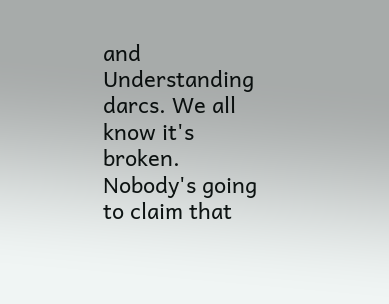and Understanding darcs. We all know it's broken. Nobody's going to claim that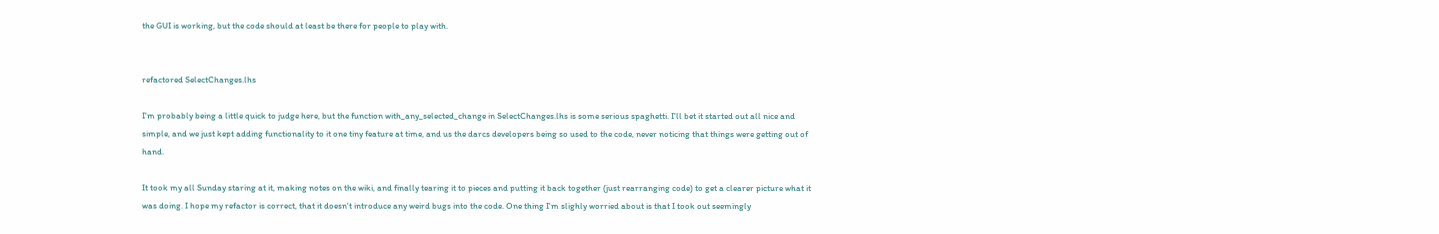the GUI is working, but the code should at least be there for people to play with.


refactored SelectChanges.lhs

I'm probably being a little quick to judge here, but the function with_any_selected_change in SelectChanges.lhs is some serious spaghetti. I'll bet it started out all nice and simple, and we just kept adding functionality to it one tiny feature at time, and us the darcs developers being so used to the code, never noticing that things were getting out of hand.

It took my all Sunday staring at it, making notes on the wiki, and finally tearing it to pieces and putting it back together (just rearranging code) to get a clearer picture what it was doing. I hope my refactor is correct, that it doesn't introduce any weird bugs into the code. One thing I'm slighly worried about is that I took out seemingly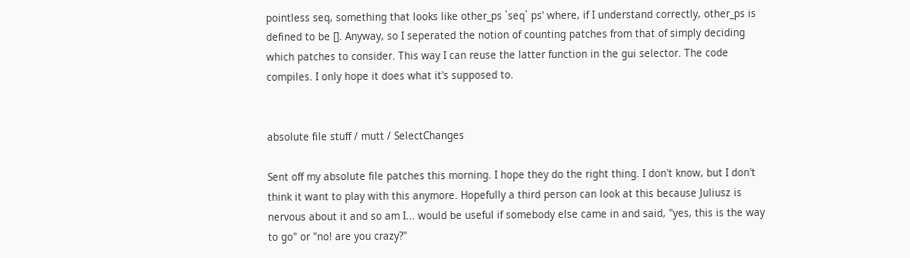pointless seq, something that looks like other_ps `seq` ps' where, if I understand correctly, other_ps is defined to be []. Anyway, so I seperated the notion of counting patches from that of simply deciding which patches to consider. This way I can reuse the latter function in the gui selector. The code compiles. I only hope it does what it's supposed to.


absolute file stuff / mutt / SelectChanges

Sent off my absolute file patches this morning. I hope they do the right thing. I don't know, but I don't think it want to play with this anymore. Hopefully a third person can look at this because Juliusz is nervous about it and so am I... would be useful if somebody else came in and said, "yes, this is the way to go" or "no! are you crazy?"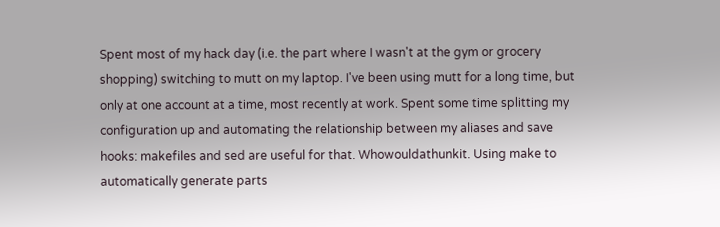Spent most of my hack day (i.e. the part where I wasn't at the gym or grocery shopping) switching to mutt on my laptop. I've been using mutt for a long time, but only at one account at a time, most recently at work. Spent some time splitting my configuration up and automating the relationship between my aliases and save hooks: makefiles and sed are useful for that. Whowouldathunkit. Using make to automatically generate parts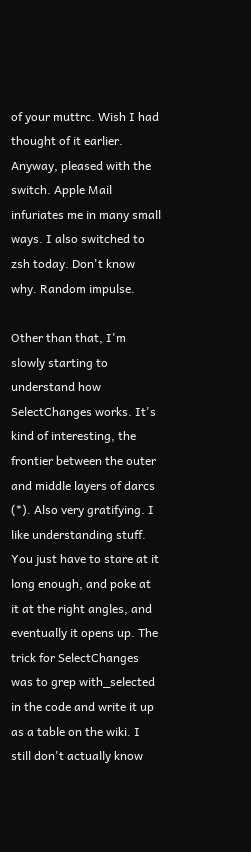of your muttrc. Wish I had thought of it earlier. Anyway, pleased with the switch. Apple Mail infuriates me in many small ways. I also switched to zsh today. Don't know why. Random impulse.

Other than that, I'm slowly starting to understand how SelectChanges works. It's kind of interesting, the frontier between the outer and middle layers of darcs (*). Also very gratifying. I like understanding stuff. You just have to stare at it long enough, and poke at it at the right angles, and eventually it opens up. The trick for SelectChanges was to grep with_selected in the code and write it up as a table on the wiki. I still don't actually know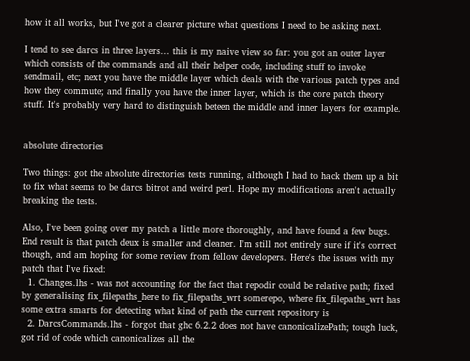how it all works, but I've got a clearer picture what questions I need to be asking next.

I tend to see darcs in three layers... this is my naive view so far: you got an outer layer which consists of the commands and all their helper code, including stuff to invoke sendmail, etc; next you have the middle layer which deals with the various patch types and how they commute; and finally you have the inner layer, which is the core patch theory stuff. It's probably very hard to distinguish beteen the middle and inner layers for example.


absolute directories

Two things: got the absolute directories tests running, although I had to hack them up a bit to fix what seems to be darcs bitrot and weird perl. Hope my modifications aren't actually breaking the tests.

Also, I've been going over my patch a little more thoroughly, and have found a few bugs. End result is that patch deux is smaller and cleaner. I'm still not entirely sure if it's correct though, and am hoping for some review from fellow developers. Here's the issues with my patch that I've fixed:
  1. Changes.lhs - was not accounting for the fact that repodir could be relative path; fixed by generalising fix_filepaths_here to fix_filepaths_wrt somerepo, where fix_filepaths_wrt has some extra smarts for detecting what kind of path the current repository is
  2. DarcsCommands.lhs - forgot that ghc 6.2.2 does not have canonicalizePath; tough luck, got rid of code which canonicalizes all the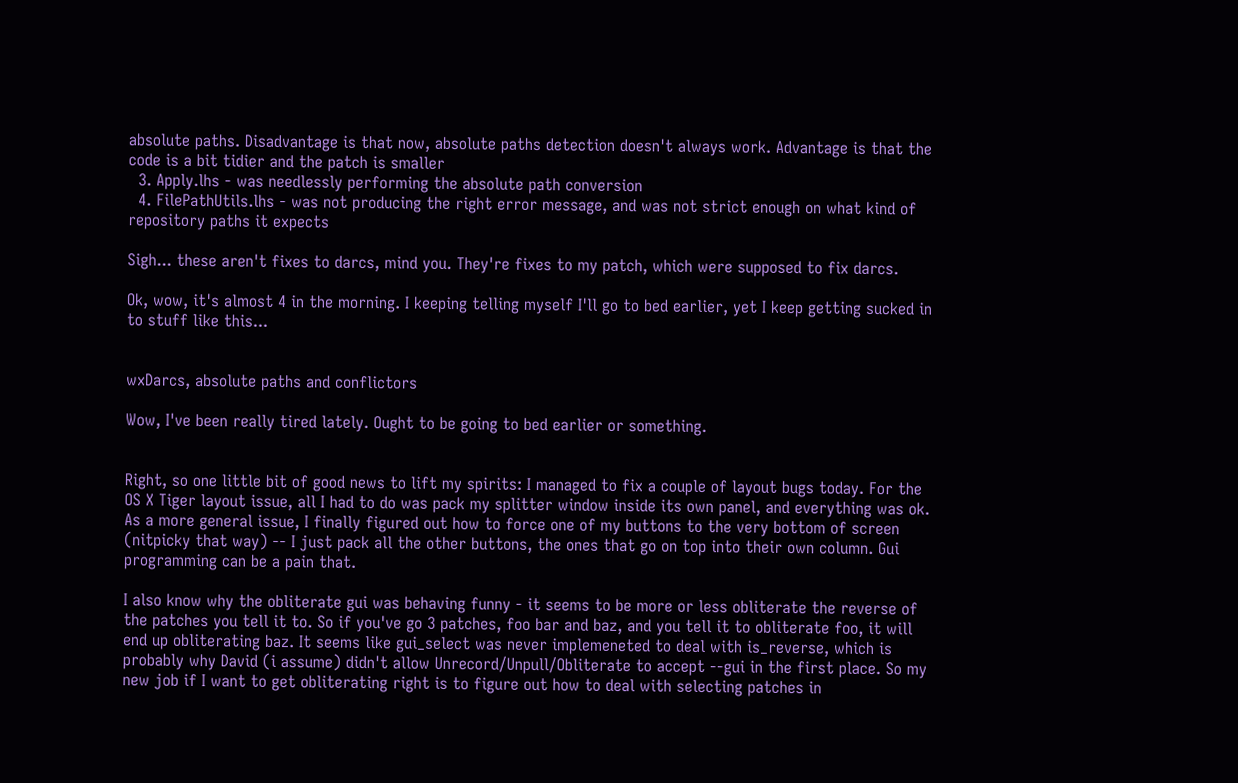absolute paths. Disadvantage is that now, absolute paths detection doesn't always work. Advantage is that the code is a bit tidier and the patch is smaller
  3. Apply.lhs - was needlessly performing the absolute path conversion
  4. FilePathUtils.lhs - was not producing the right error message, and was not strict enough on what kind of repository paths it expects

Sigh... these aren't fixes to darcs, mind you. They're fixes to my patch, which were supposed to fix darcs.

Ok, wow, it's almost 4 in the morning. I keeping telling myself I'll go to bed earlier, yet I keep getting sucked in to stuff like this...


wxDarcs, absolute paths and conflictors

Wow, I've been really tired lately. Ought to be going to bed earlier or something.


Right, so one little bit of good news to lift my spirits: I managed to fix a couple of layout bugs today. For the OS X Tiger layout issue, all I had to do was pack my splitter window inside its own panel, and everything was ok. As a more general issue, I finally figured out how to force one of my buttons to the very bottom of screen (nitpicky that way) -- I just pack all the other buttons, the ones that go on top into their own column. Gui programming can be a pain that.

I also know why the obliterate gui was behaving funny - it seems to be more or less obliterate the reverse of the patches you tell it to. So if you've go 3 patches, foo bar and baz, and you tell it to obliterate foo, it will end up obliterating baz. It seems like gui_select was never implemeneted to deal with is_reverse, which is probably why David (i assume) didn't allow Unrecord/Unpull/Obliterate to accept --gui in the first place. So my new job if I want to get obliterating right is to figure out how to deal with selecting patches in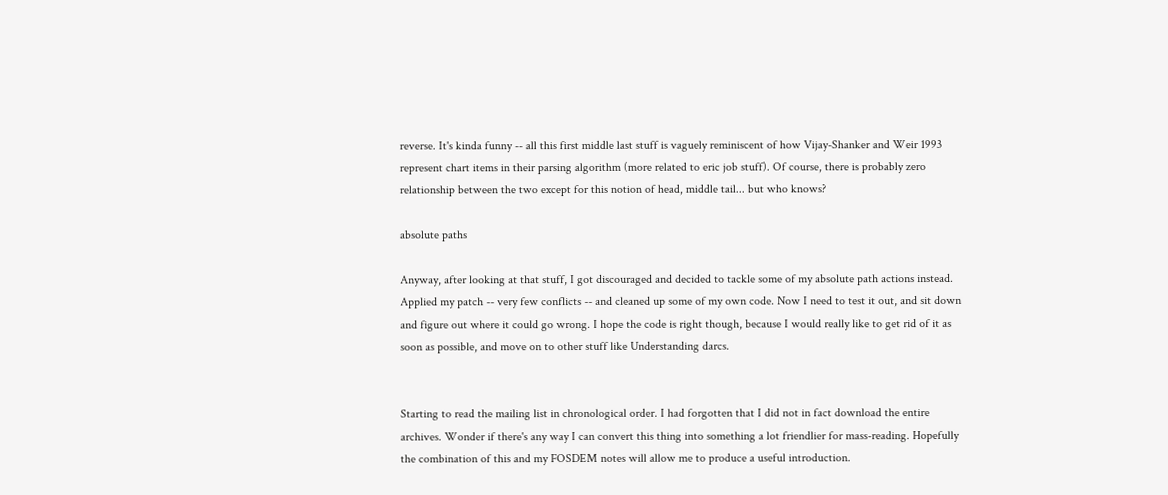reverse. It's kinda funny -- all this first middle last stuff is vaguely reminiscent of how Vijay-Shanker and Weir 1993 represent chart items in their parsing algorithm (more related to eric job stuff). Of course, there is probably zero relationship between the two except for this notion of head, middle tail... but who knows?

absolute paths

Anyway, after looking at that stuff, I got discouraged and decided to tackle some of my absolute path actions instead. Applied my patch -- very few conflicts -- and cleaned up some of my own code. Now I need to test it out, and sit down and figure out where it could go wrong. I hope the code is right though, because I would really like to get rid of it as soon as possible, and move on to other stuff like Understanding darcs.


Starting to read the mailing list in chronological order. I had forgotten that I did not in fact download the entire archives. Wonder if there's any way I can convert this thing into something a lot friendlier for mass-reading. Hopefully the combination of this and my FOSDEM notes will allow me to produce a useful introduction.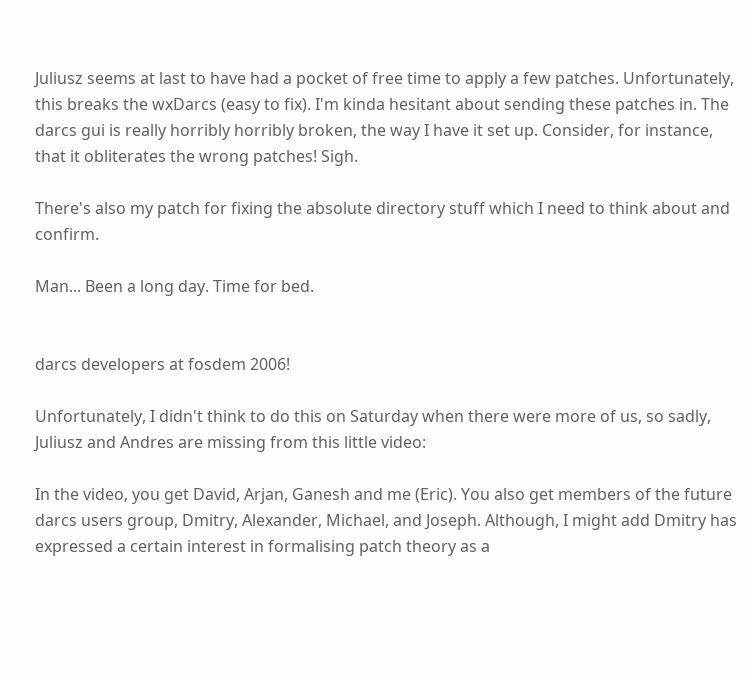Juliusz seems at last to have had a pocket of free time to apply a few patches. Unfortunately, this breaks the wxDarcs (easy to fix). I'm kinda hesitant about sending these patches in. The darcs gui is really horribly horribly broken, the way I have it set up. Consider, for instance, that it obliterates the wrong patches! Sigh.

There's also my patch for fixing the absolute directory stuff which I need to think about and confirm.

Man... Been a long day. Time for bed.


darcs developers at fosdem 2006!

Unfortunately, I didn't think to do this on Saturday when there were more of us, so sadly, Juliusz and Andres are missing from this little video:

In the video, you get David, Arjan, Ganesh and me (Eric). You also get members of the future darcs users group, Dmitry, Alexander, Michael, and Joseph. Although, I might add Dmitry has expressed a certain interest in formalising patch theory as a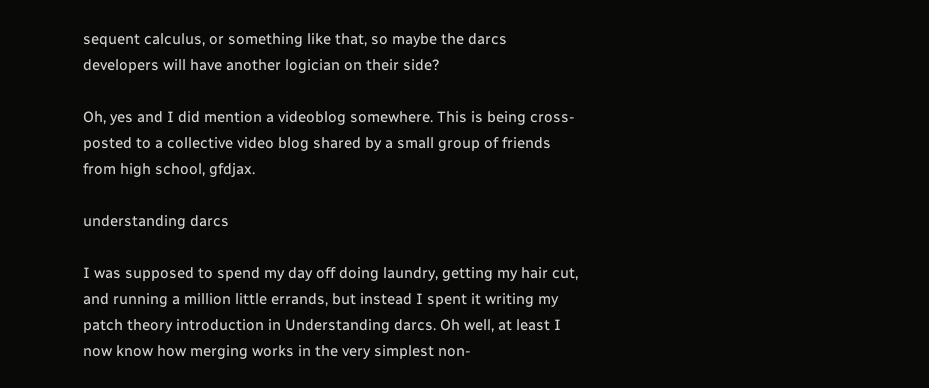sequent calculus, or something like that, so maybe the darcs developers will have another logician on their side?

Oh, yes and I did mention a videoblog somewhere. This is being cross-posted to a collective video blog shared by a small group of friends from high school, gfdjax.

understanding darcs

I was supposed to spend my day off doing laundry, getting my hair cut, and running a million little errands, but instead I spent it writing my patch theory introduction in Understanding darcs. Oh well, at least I now know how merging works in the very simplest non-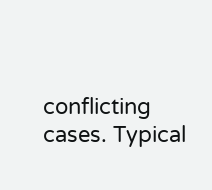conflicting cases. Typical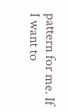pattern for me. If I want to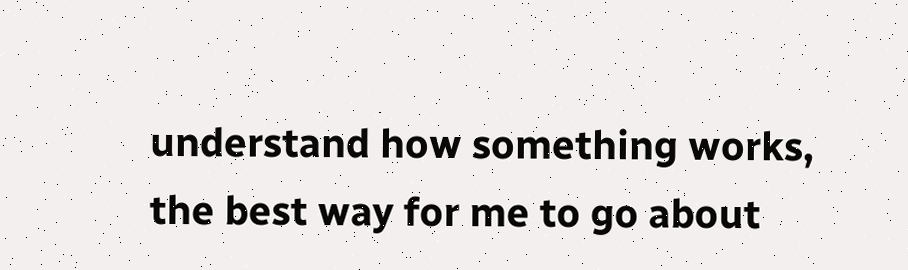understand how something works, the best way for me to go about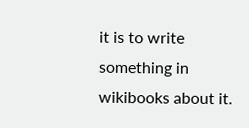it is to write something in wikibooks about it.